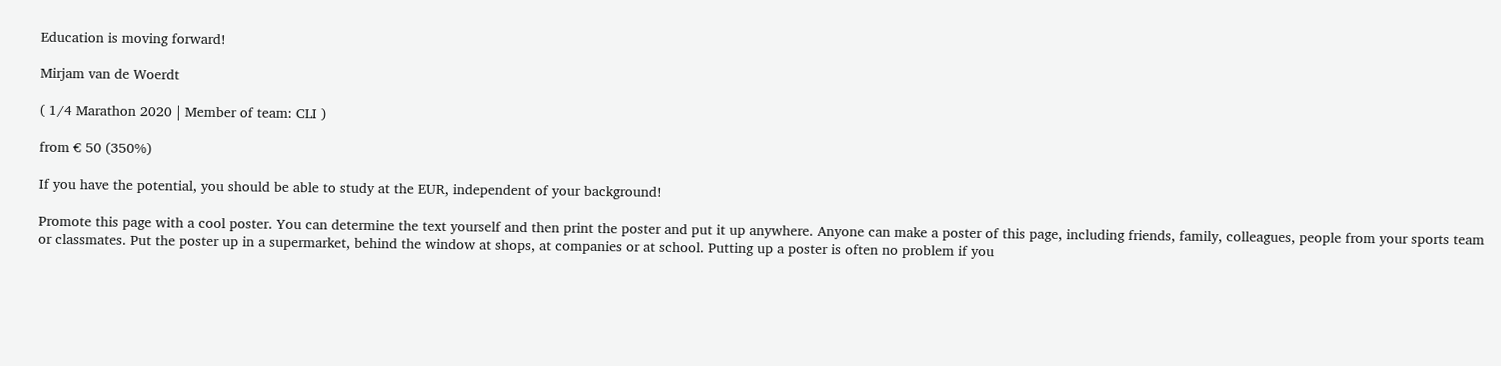Education is moving forward!

Mirjam van de Woerdt

( 1/4 Marathon 2020 | Member of team: CLI )

from € 50 (350%)

If you have the potential, you should be able to study at the EUR, independent of your background!

Promote this page with a cool poster. You can determine the text yourself and then print the poster and put it up anywhere. Anyone can make a poster of this page, including friends, family, colleagues, people from your sports team or classmates. Put the poster up in a supermarket, behind the window at shops, at companies or at school. Putting up a poster is often no problem if you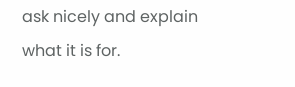ask nicely and explain what it is for.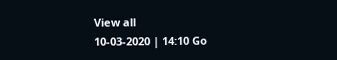View all
10-03-2020 | 14:10 Go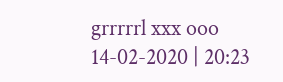grrrrrl xxx ooo
14-02-2020 | 20:23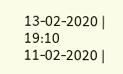13-02-2020 | 19:10
11-02-2020 |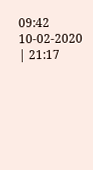09:42
10-02-2020 | 21:17